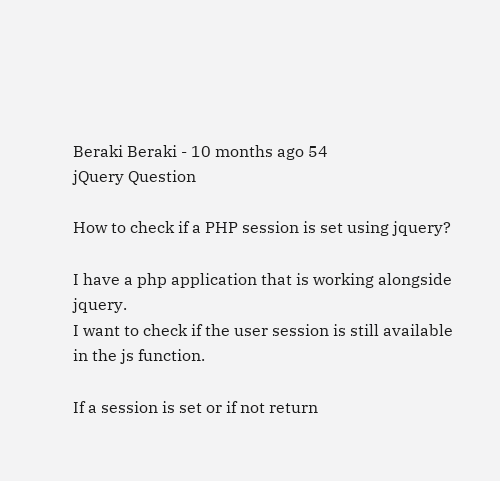Beraki Beraki - 10 months ago 54
jQuery Question

How to check if a PHP session is set using jquery?

I have a php application that is working alongside jquery.
I want to check if the user session is still available in the js function.

If a session is set or if not return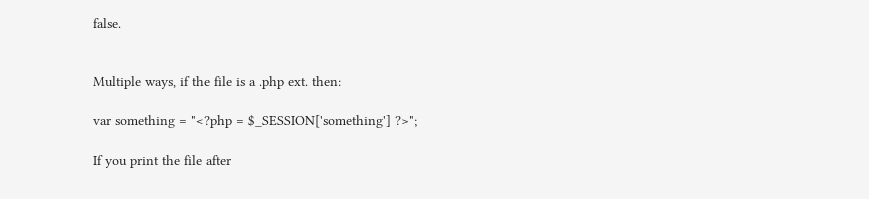false.


Multiple ways, if the file is a .php ext. then:

var something = "<?php = $_SESSION['something'] ?>";

If you print the file after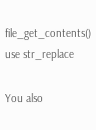file_get_contents() use str_replace

You also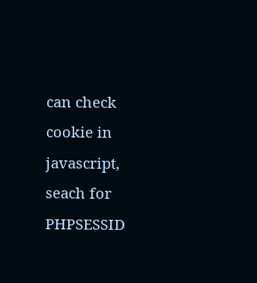can check cookie in javascript, seach for PHPSESSID